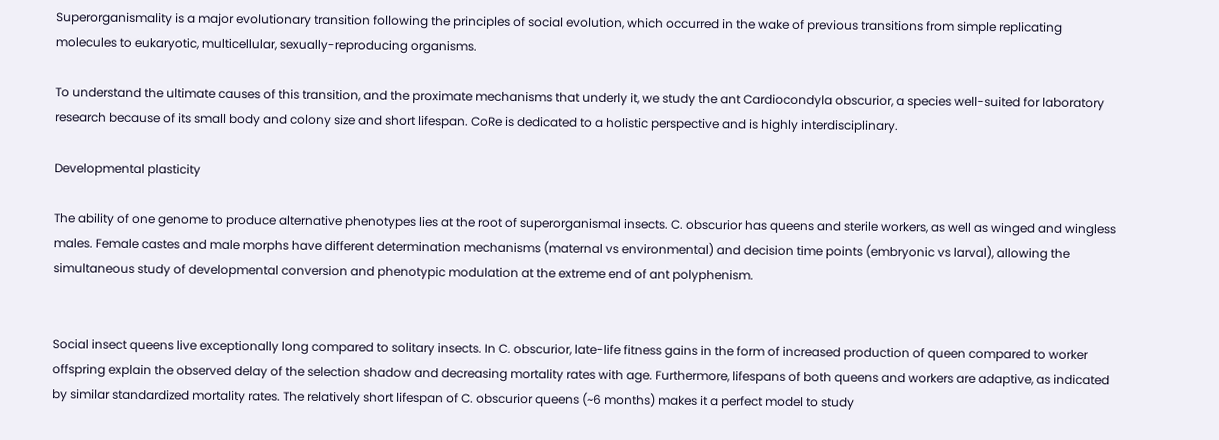Superorganismality is a major evolutionary transition following the principles of social evolution, which occurred in the wake of previous transitions from simple replicating molecules to eukaryotic, multicellular, sexually-reproducing organisms.

To understand the ultimate causes of this transition, and the proximate mechanisms that underly it, we study the ant Cardiocondyla obscurior, a species well-suited for laboratory research because of its small body and colony size and short lifespan. CoRe is dedicated to a holistic perspective and is highly interdisciplinary.

Developmental plasticity

The ability of one genome to produce alternative phenotypes lies at the root of superorganismal insects. C. obscurior has queens and sterile workers, as well as winged and wingless males. Female castes and male morphs have different determination mechanisms (maternal vs environmental) and decision time points (embryonic vs larval), allowing the simultaneous study of developmental conversion and phenotypic modulation at the extreme end of ant polyphenism.


Social insect queens live exceptionally long compared to solitary insects. In C. obscurior, late-life fitness gains in the form of increased production of queen compared to worker offspring explain the observed delay of the selection shadow and decreasing mortality rates with age. Furthermore, lifespans of both queens and workers are adaptive, as indicated by similar standardized mortality rates. The relatively short lifespan of C. obscurior queens (~6 months) makes it a perfect model to study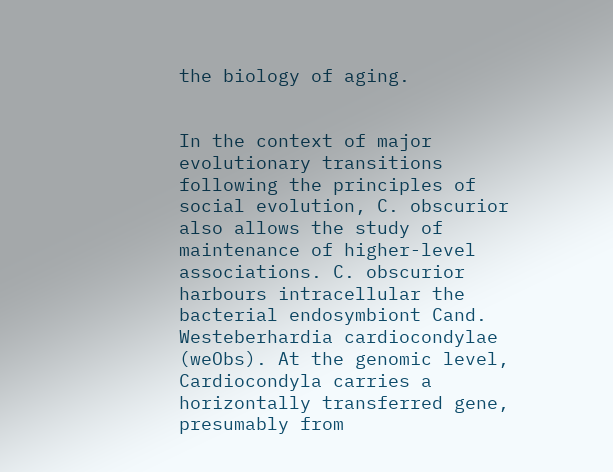the biology of aging.


In the context of major evolutionary transitions following the principles of social evolution, C. obscurior also allows the study of maintenance of higher-level associations. C. obscurior harbours intracellular the bacterial endosymbiont Cand. Westeberhardia cardiocondylae (weObs). At the genomic level, Cardiocondyla carries a horizontally transferred gene, presumably from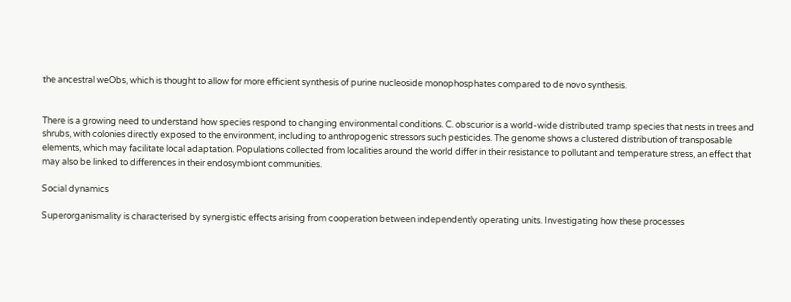the ancestral weObs, which is thought to allow for more efficient synthesis of purine nucleoside monophosphates compared to de novo synthesis.


There is a growing need to understand how species respond to changing environmental conditions. C. obscurior is a world-wide distributed tramp species that nests in trees and shrubs, with colonies directly exposed to the environment, including to anthropogenic stressors such pesticides. The genome shows a clustered distribution of transposable elements, which may facilitate local adaptation. Populations collected from localities around the world differ in their resistance to pollutant and temperature stress, an effect that may also be linked to differences in their endosymbiont communities.

Social dynamics

Superorganismality is characterised by synergistic effects arising from cooperation between independently operating units. Investigating how these processes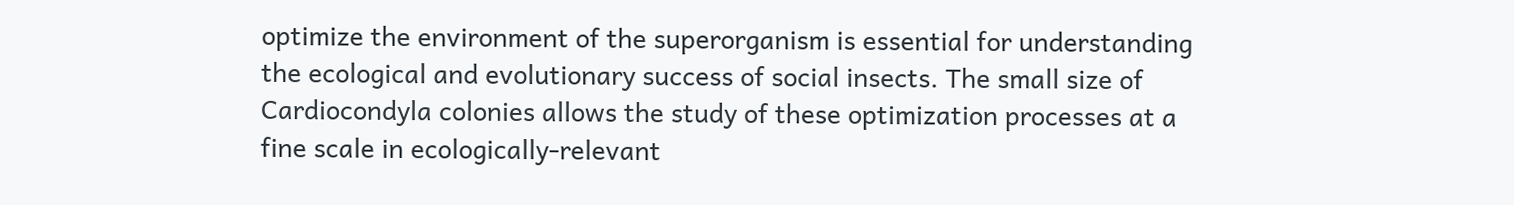optimize the environment of the superorganism is essential for understanding the ecological and evolutionary success of social insects. The small size of Cardiocondyla colonies allows the study of these optimization processes at a fine scale in ecologically-relevant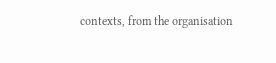contexts, from the organisation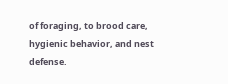of foraging, to brood care, hygienic behavior, and nest defense.